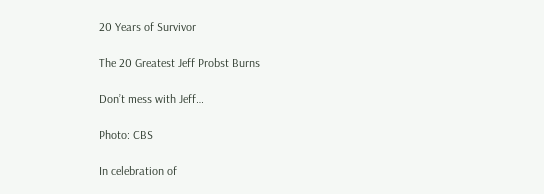20 Years of Survivor

The 20 Greatest Jeff Probst Burns

Don’t mess with Jeff…

Photo: CBS

In celebration of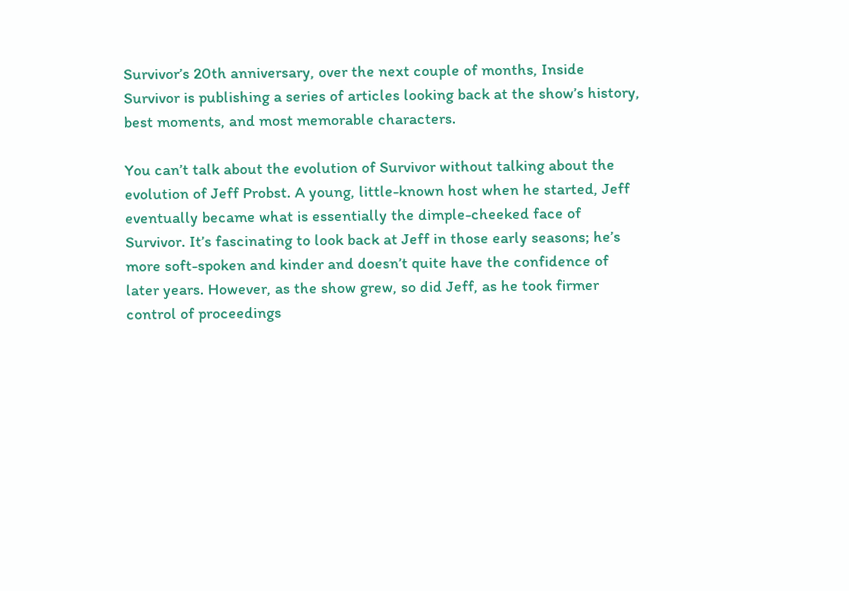Survivor’s 20th anniversary, over the next couple of months, Inside Survivor is publishing a series of articles looking back at the show’s history, best moments, and most memorable characters.

You can’t talk about the evolution of Survivor without talking about the evolution of Jeff Probst. A young, little-known host when he started, Jeff eventually became what is essentially the dimple-cheeked face of Survivor. It’s fascinating to look back at Jeff in those early seasons; he’s more soft-spoken and kinder and doesn’t quite have the confidence of later years. However, as the show grew, so did Jeff, as he took firmer control of proceedings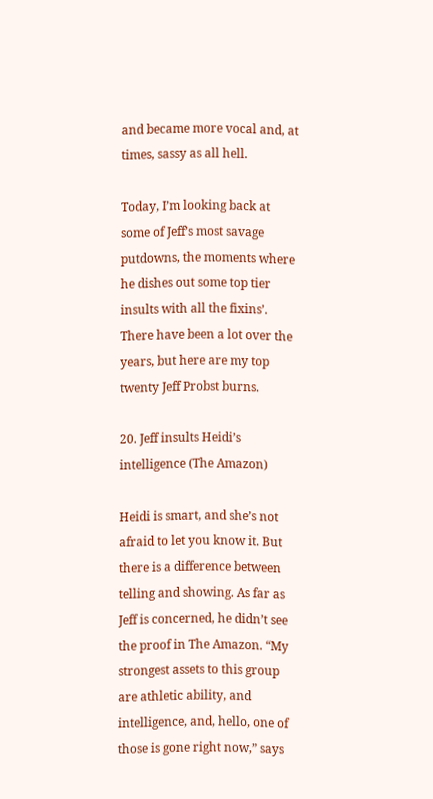and became more vocal and, at times, sassy as all hell.

Today, I’m looking back at some of Jeff’s most savage putdowns, the moments where he dishes out some top tier insults with all the fixins’. There have been a lot over the years, but here are my top twenty Jeff Probst burns.

20. Jeff insults Heidi’s intelligence (The Amazon)

Heidi is smart, and she’s not afraid to let you know it. But there is a difference between telling and showing. As far as Jeff is concerned, he didn’t see the proof in The Amazon. “My strongest assets to this group are athletic ability, and intelligence, and, hello, one of those is gone right now,” says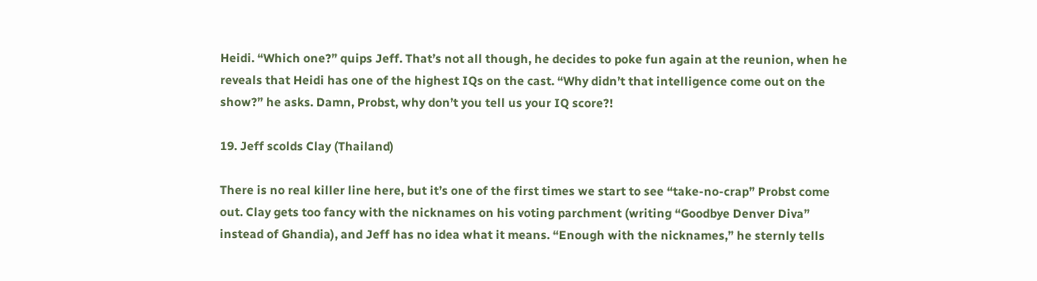Heidi. “Which one?” quips Jeff. That’s not all though, he decides to poke fun again at the reunion, when he reveals that Heidi has one of the highest IQs on the cast. “Why didn’t that intelligence come out on the show?” he asks. Damn, Probst, why don’t you tell us your IQ score?!

19. Jeff scolds Clay (Thailand)

There is no real killer line here, but it’s one of the first times we start to see “take-no-crap” Probst come out. Clay gets too fancy with the nicknames on his voting parchment (writing “Goodbye Denver Diva” instead of Ghandia), and Jeff has no idea what it means. “Enough with the nicknames,” he sternly tells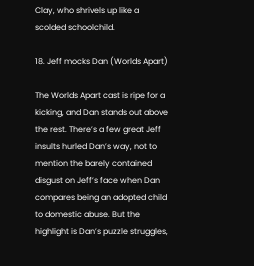Clay, who shrivels up like a scolded schoolchild.

18. Jeff mocks Dan (Worlds Apart)

The Worlds Apart cast is ripe for a kicking, and Dan stands out above the rest. There’s a few great Jeff insults hurled Dan’s way, not to mention the barely contained disgust on Jeff’s face when Dan compares being an adopted child to domestic abuse. But the highlight is Dan’s puzzle struggles,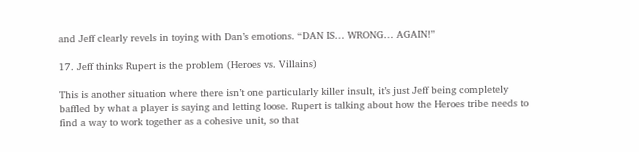and Jeff clearly revels in toying with Dan’s emotions. “DAN IS… WRONG… AGAIN!”

17. Jeff thinks Rupert is the problem (Heroes vs. Villains)

This is another situation where there isn’t one particularly killer insult, it’s just Jeff being completely baffled by what a player is saying and letting loose. Rupert is talking about how the Heroes tribe needs to find a way to work together as a cohesive unit, so that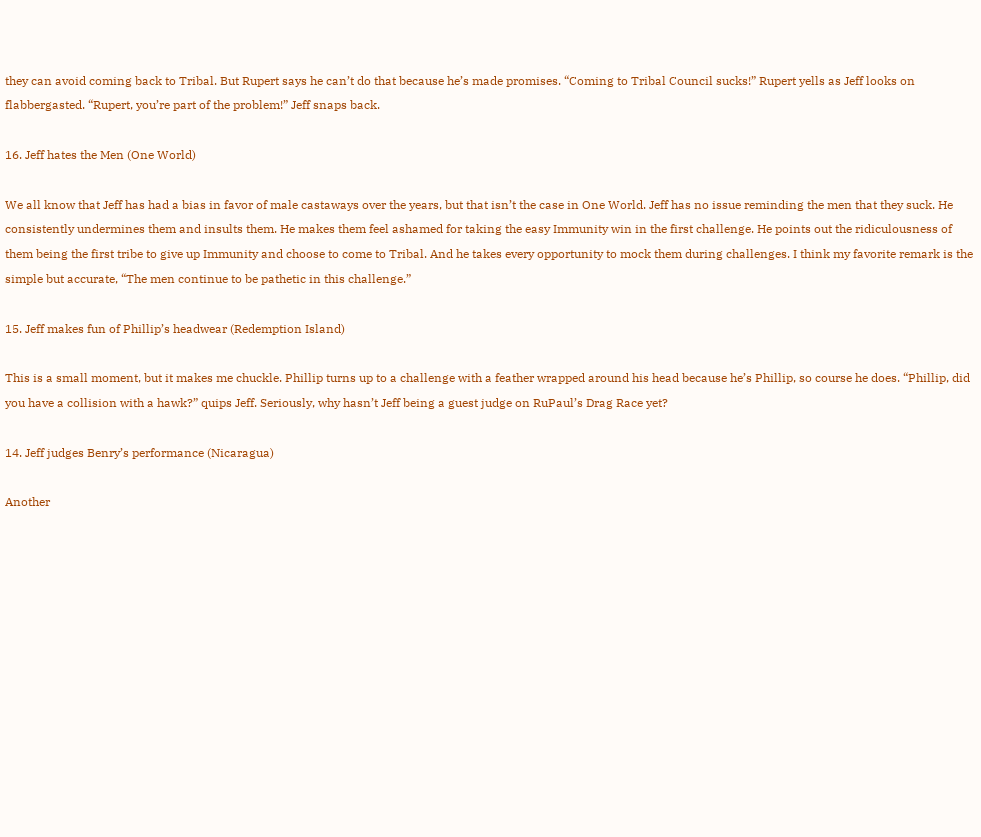they can avoid coming back to Tribal. But Rupert says he can’t do that because he’s made promises. “Coming to Tribal Council sucks!” Rupert yells as Jeff looks on flabbergasted. “Rupert, you’re part of the problem!” Jeff snaps back.

16. Jeff hates the Men (One World)

We all know that Jeff has had a bias in favor of male castaways over the years, but that isn’t the case in One World. Jeff has no issue reminding the men that they suck. He consistently undermines them and insults them. He makes them feel ashamed for taking the easy Immunity win in the first challenge. He points out the ridiculousness of them being the first tribe to give up Immunity and choose to come to Tribal. And he takes every opportunity to mock them during challenges. I think my favorite remark is the simple but accurate, “The men continue to be pathetic in this challenge.”

15. Jeff makes fun of Phillip’s headwear (Redemption Island)

This is a small moment, but it makes me chuckle. Phillip turns up to a challenge with a feather wrapped around his head because he’s Phillip, so course he does. “Phillip, did you have a collision with a hawk?” quips Jeff. Seriously, why hasn’t Jeff being a guest judge on RuPaul’s Drag Race yet?

14. Jeff judges Benry’s performance (Nicaragua)

Another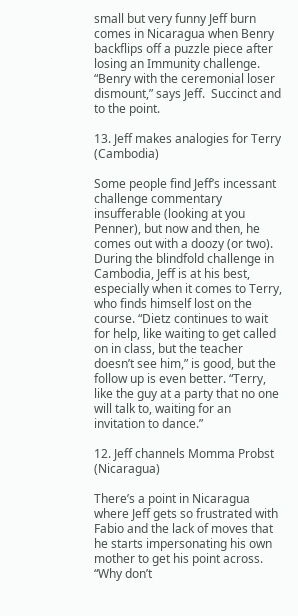small but very funny Jeff burn comes in Nicaragua when Benry backflips off a puzzle piece after losing an Immunity challenge. “Benry with the ceremonial loser dismount,” says Jeff.  Succinct and to the point.

13. Jeff makes analogies for Terry (Cambodia)

Some people find Jeff’s incessant challenge commentary insufferable (looking at you Penner), but now and then, he comes out with a doozy (or two). During the blindfold challenge in Cambodia, Jeff is at his best, especially when it comes to Terry, who finds himself lost on the course. “Dietz continues to wait for help, like waiting to get called on in class, but the teacher doesn’t see him,” is good, but the follow up is even better. “Terry, like the guy at a party that no one will talk to, waiting for an invitation to dance.”

12. Jeff channels Momma Probst (Nicaragua)

There’s a point in Nicaragua where Jeff gets so frustrated with Fabio and the lack of moves that he starts impersonating his own mother to get his point across. “Why don’t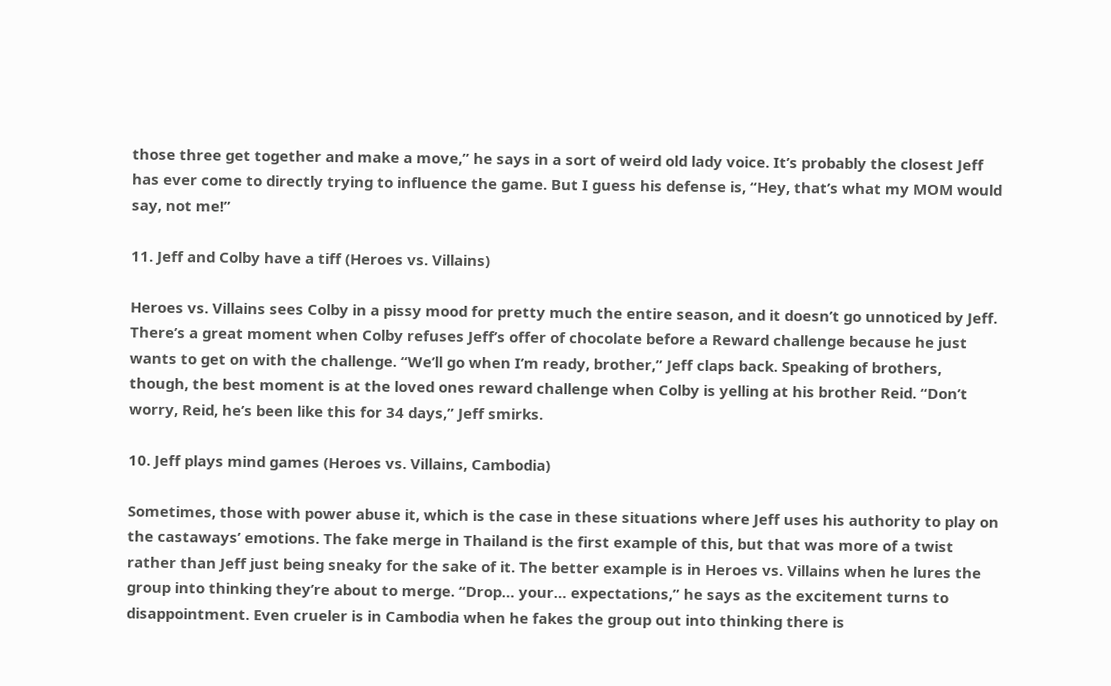those three get together and make a move,” he says in a sort of weird old lady voice. It’s probably the closest Jeff has ever come to directly trying to influence the game. But I guess his defense is, “Hey, that’s what my MOM would say, not me!”

11. Jeff and Colby have a tiff (Heroes vs. Villains)

Heroes vs. Villains sees Colby in a pissy mood for pretty much the entire season, and it doesn’t go unnoticed by Jeff. There’s a great moment when Colby refuses Jeff’s offer of chocolate before a Reward challenge because he just wants to get on with the challenge. “We’ll go when I’m ready, brother,” Jeff claps back. Speaking of brothers, though, the best moment is at the loved ones reward challenge when Colby is yelling at his brother Reid. “Don’t worry, Reid, he’s been like this for 34 days,” Jeff smirks.

10. Jeff plays mind games (Heroes vs. Villains, Cambodia)

Sometimes, those with power abuse it, which is the case in these situations where Jeff uses his authority to play on the castaways’ emotions. The fake merge in Thailand is the first example of this, but that was more of a twist rather than Jeff just being sneaky for the sake of it. The better example is in Heroes vs. Villains when he lures the group into thinking they’re about to merge. “Drop… your… expectations,” he says as the excitement turns to disappointment. Even crueler is in Cambodia when he fakes the group out into thinking there is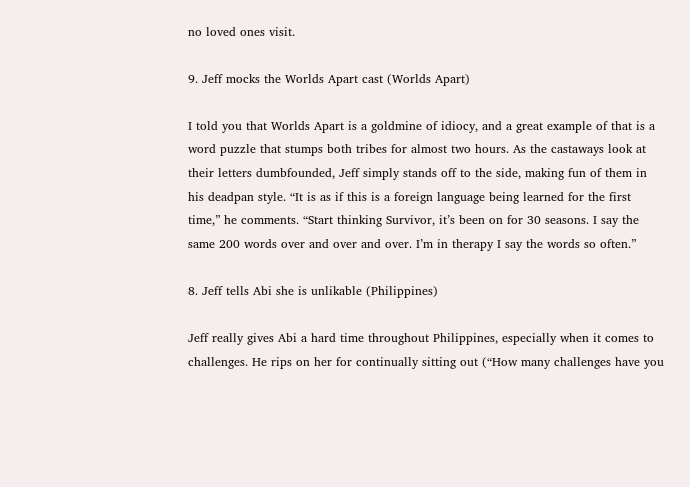no loved ones visit.

9. Jeff mocks the Worlds Apart cast (Worlds Apart)

I told you that Worlds Apart is a goldmine of idiocy, and a great example of that is a word puzzle that stumps both tribes for almost two hours. As the castaways look at their letters dumbfounded, Jeff simply stands off to the side, making fun of them in his deadpan style. “It is as if this is a foreign language being learned for the first time,” he comments. “Start thinking Survivor, it’s been on for 30 seasons. I say the same 200 words over and over and over. I’m in therapy I say the words so often.”

8. Jeff tells Abi she is unlikable (Philippines)

Jeff really gives Abi a hard time throughout Philippines, especially when it comes to challenges. He rips on her for continually sitting out (“How many challenges have you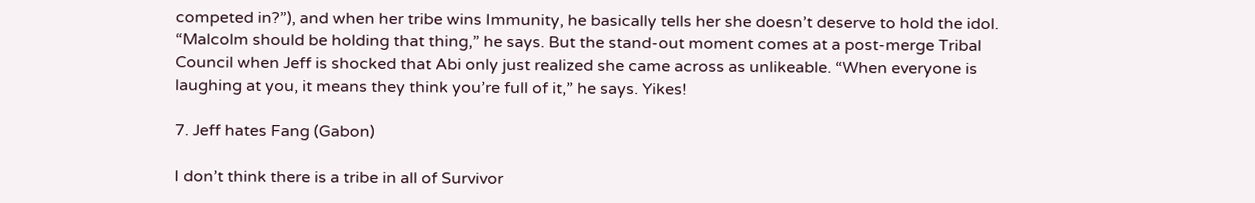competed in?”), and when her tribe wins Immunity, he basically tells her she doesn’t deserve to hold the idol. “Malcolm should be holding that thing,” he says. But the stand-out moment comes at a post-merge Tribal Council when Jeff is shocked that Abi only just realized she came across as unlikeable. “When everyone is laughing at you, it means they think you’re full of it,” he says. Yikes!

7. Jeff hates Fang (Gabon)

I don’t think there is a tribe in all of Survivor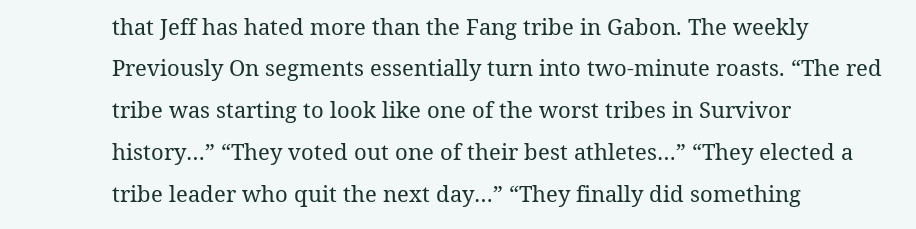that Jeff has hated more than the Fang tribe in Gabon. The weekly Previously On segments essentially turn into two-minute roasts. “The red tribe was starting to look like one of the worst tribes in Survivor history…” “They voted out one of their best athletes…” “They elected a tribe leader who quit the next day…” “They finally did something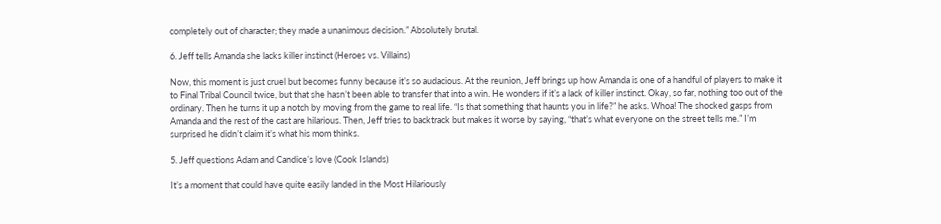completely out of character; they made a unanimous decision.” Absolutely brutal.

6. Jeff tells Amanda she lacks killer instinct (Heroes vs. Villains)

Now, this moment is just cruel but becomes funny because it’s so audacious. At the reunion, Jeff brings up how Amanda is one of a handful of players to make it to Final Tribal Council twice, but that she hasn’t been able to transfer that into a win. He wonders if it’s a lack of killer instinct. Okay, so far, nothing too out of the ordinary. Then he turns it up a notch by moving from the game to real life. “Is that something that haunts you in life?” he asks. Whoa! The shocked gasps from Amanda and the rest of the cast are hilarious. Then, Jeff tries to backtrack but makes it worse by saying, “that’s what everyone on the street tells me.” I’m surprised he didn’t claim it’s what his mom thinks.

5. Jeff questions Adam and Candice’s love (Cook Islands)

It’s a moment that could have quite easily landed in the Most Hilariously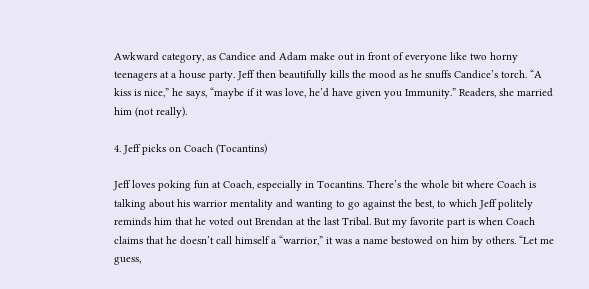Awkward category, as Candice and Adam make out in front of everyone like two horny teenagers at a house party. Jeff then beautifully kills the mood as he snuffs Candice’s torch. “A kiss is nice,” he says, “maybe if it was love, he’d have given you Immunity.” Readers, she married him (not really).

4. Jeff picks on Coach (Tocantins)

Jeff loves poking fun at Coach, especially in Tocantins. There’s the whole bit where Coach is talking about his warrior mentality and wanting to go against the best, to which Jeff politely reminds him that he voted out Brendan at the last Tribal. But my favorite part is when Coach claims that he doesn’t call himself a “warrior,” it was a name bestowed on him by others. “Let me guess,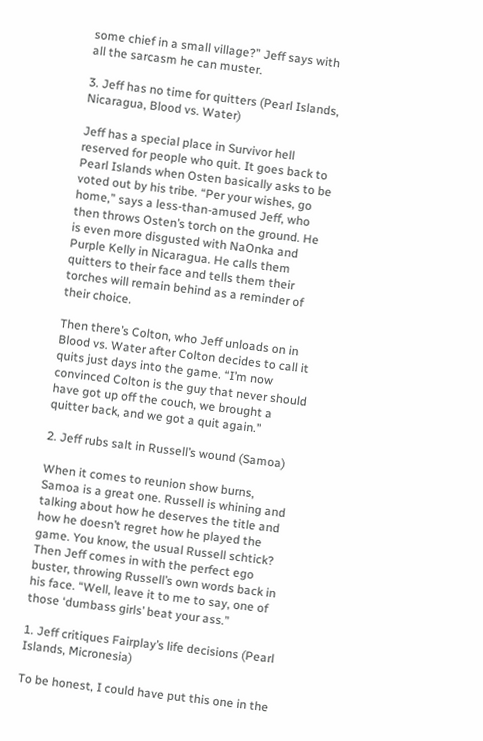some chief in a small village?” Jeff says with all the sarcasm he can muster.

3. Jeff has no time for quitters (Pearl Islands, Nicaragua, Blood vs. Water)

Jeff has a special place in Survivor hell reserved for people who quit. It goes back to Pearl Islands when Osten basically asks to be voted out by his tribe. “Per your wishes, go home,” says a less-than-amused Jeff, who then throws Osten’s torch on the ground. He is even more disgusted with NaOnka and Purple Kelly in Nicaragua. He calls them quitters to their face and tells them their torches will remain behind as a reminder of their choice.

Then there’s Colton, who Jeff unloads on in Blood vs. Water after Colton decides to call it quits just days into the game. “I’m now convinced Colton is the guy that never should have got up off the couch, we brought a quitter back, and we got a quit again.”

2. Jeff rubs salt in Russell’s wound (Samoa)

When it comes to reunion show burns, Samoa is a great one. Russell is whining and talking about how he deserves the title and how he doesn’t regret how he played the game. You know, the usual Russell schtick? Then Jeff comes in with the perfect ego buster, throwing Russell’s own words back in his face. “Well, leave it to me to say, one of those ‘dumbass girls’ beat your ass.”

1. Jeff critiques Fairplay’s life decisions (Pearl Islands, Micronesia)

To be honest, I could have put this one in the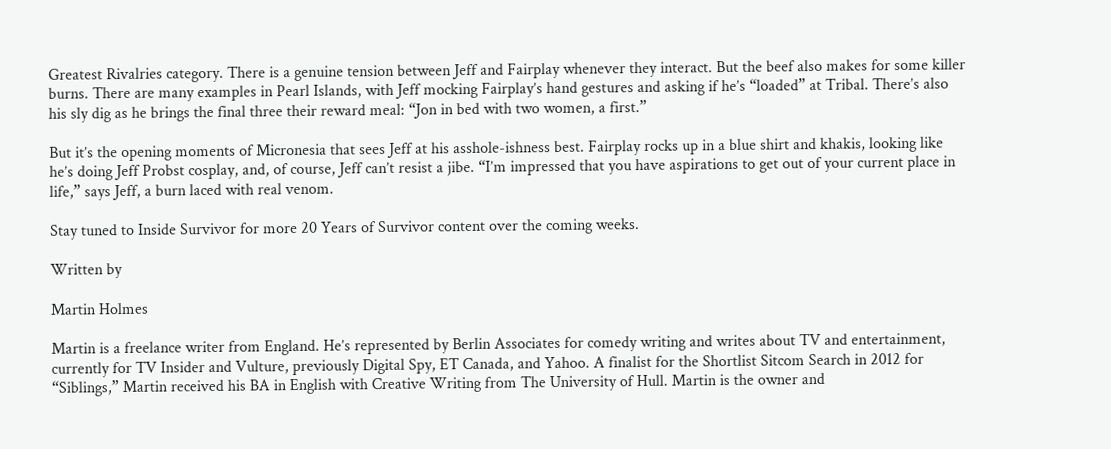Greatest Rivalries category. There is a genuine tension between Jeff and Fairplay whenever they interact. But the beef also makes for some killer burns. There are many examples in Pearl Islands, with Jeff mocking Fairplay’s hand gestures and asking if he’s “loaded” at Tribal. There’s also his sly dig as he brings the final three their reward meal: “Jon in bed with two women, a first.”

But it’s the opening moments of Micronesia that sees Jeff at his asshole-ishness best. Fairplay rocks up in a blue shirt and khakis, looking like he’s doing Jeff Probst cosplay, and, of course, Jeff can’t resist a jibe. “I’m impressed that you have aspirations to get out of your current place in life,” says Jeff, a burn laced with real venom.

Stay tuned to Inside Survivor for more 20 Years of Survivor content over the coming weeks.

Written by

Martin Holmes

Martin is a freelance writer from England. He’s represented by Berlin Associates for comedy writing and writes about TV and entertainment, currently for TV Insider and Vulture, previously Digital Spy, ET Canada, and Yahoo. A finalist for the Shortlist Sitcom Search in 2012 for “Siblings,” Martin received his BA in English with Creative Writing from The University of Hull. Martin is the owner and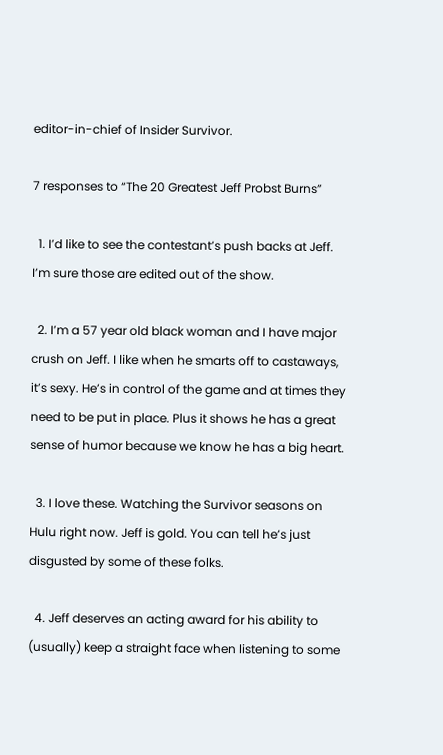editor-in-chief of Insider Survivor.

7 responses to “The 20 Greatest Jeff Probst Burns”

  1. I’d like to see the contestant’s push backs at Jeff. I’m sure those are edited out of the show.

  2. I’m a 57 year old black woman and I have major crush on Jeff. I like when he smarts off to castaways, it’s sexy. He’s in control of the game and at times they need to be put in place. Plus it shows he has a great sense of humor because we know he has a big heart.

  3. I love these. Watching the Survivor seasons on Hulu right now. Jeff is gold. You can tell he’s just disgusted by some of these folks.

  4. Jeff deserves an acting award for his ability to (usually) keep a straight face when listening to some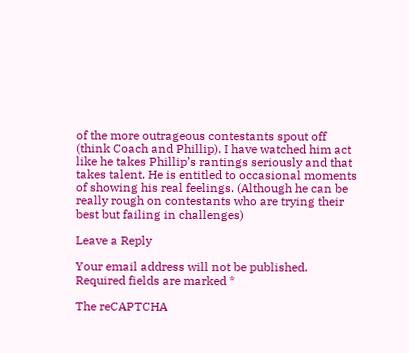of the more outrageous contestants spout off (think Coach and Phillip). I have watched him act like he takes Phillip’s rantings seriously and that takes talent. He is entitled to occasional moments of showing his real feelings. (Although he can be really rough on contestants who are trying their best but failing in challenges)

Leave a Reply

Your email address will not be published. Required fields are marked *

The reCAPTCHA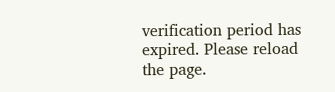verification period has expired. Please reload the page.